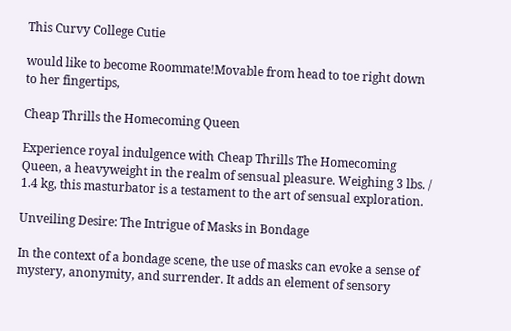This Curvy College Cutie

would like to become Roommate!Movable from head to toe right down to her fingertips,

Cheap Thrills the Homecoming Queen

Experience royal indulgence with Cheap Thrills The Homecoming Queen, a heavyweight in the realm of sensual pleasure. Weighing 3 lbs. / 1.4 kg, this masturbator is a testament to the art of sensual exploration.

Unveiling Desire: The Intrigue of Masks in Bondage

In the context of a bondage scene, the use of masks can evoke a sense of mystery, anonymity, and surrender. It adds an element of sensory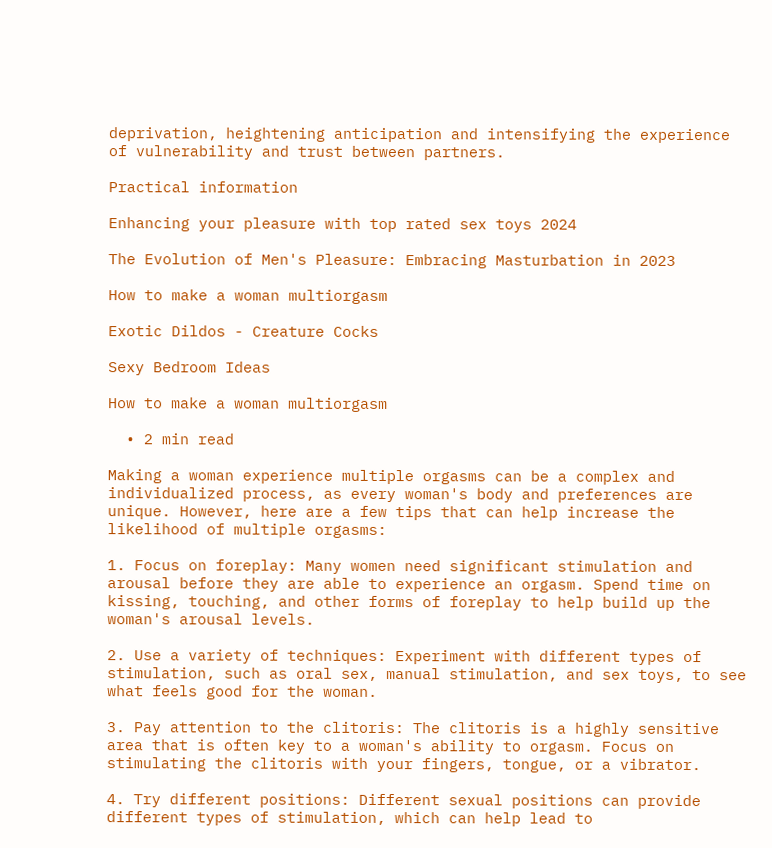deprivation, heightening anticipation and intensifying the experience of vulnerability and trust between partners.

Practical information

Enhancing your pleasure with top rated sex toys 2024

The Evolution of Men's Pleasure: Embracing Masturbation in 2023

How to make a woman multiorgasm

Exotic Dildos - Creature Cocks

Sexy Bedroom Ideas

How to make a woman multiorgasm

  • 2 min read

Making a woman experience multiple orgasms can be a complex and individualized process, as every woman's body and preferences are unique. However, here are a few tips that can help increase the likelihood of multiple orgasms:

1. Focus on foreplay: Many women need significant stimulation and arousal before they are able to experience an orgasm. Spend time on kissing, touching, and other forms of foreplay to help build up the woman's arousal levels.

2. Use a variety of techniques: Experiment with different types of stimulation, such as oral sex, manual stimulation, and sex toys, to see what feels good for the woman.

3. Pay attention to the clitoris: The clitoris is a highly sensitive area that is often key to a woman's ability to orgasm. Focus on stimulating the clitoris with your fingers, tongue, or a vibrator.

4. Try different positions: Different sexual positions can provide different types of stimulation, which can help lead to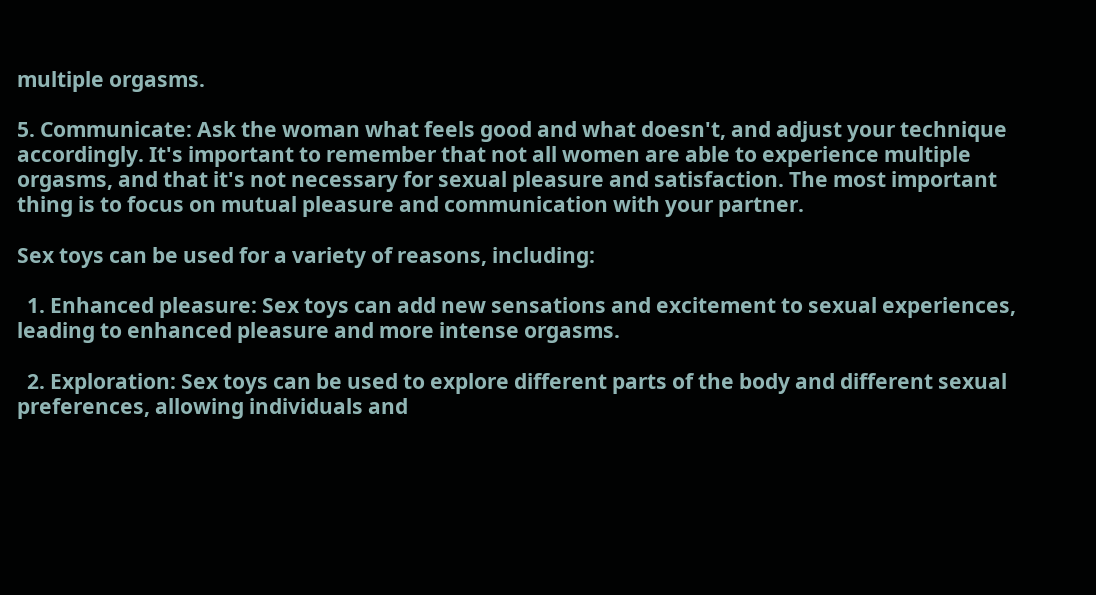multiple orgasms.

5. Communicate: Ask the woman what feels good and what doesn't, and adjust your technique accordingly. It's important to remember that not all women are able to experience multiple orgasms, and that it's not necessary for sexual pleasure and satisfaction. The most important thing is to focus on mutual pleasure and communication with your partner.

Sex toys can be used for a variety of reasons, including:

  1. Enhanced pleasure: Sex toys can add new sensations and excitement to sexual experiences, leading to enhanced pleasure and more intense orgasms.

  2. Exploration: Sex toys can be used to explore different parts of the body and different sexual preferences, allowing individuals and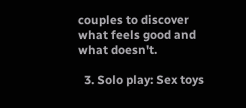couples to discover what feels good and what doesn't.

  3. Solo play: Sex toys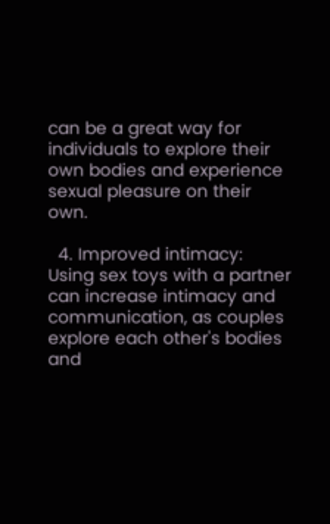can be a great way for individuals to explore their own bodies and experience sexual pleasure on their own.

  4. Improved intimacy: Using sex toys with a partner can increase intimacy and communication, as couples explore each other's bodies and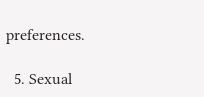preferences.

  5. Sexual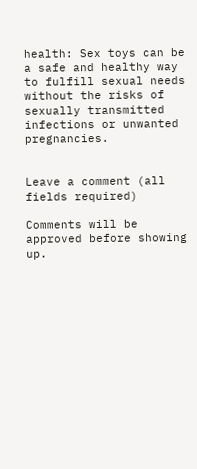health: Sex toys can be a safe and healthy way to fulfill sexual needs without the risks of sexually transmitted infections or unwanted pregnancies.


Leave a comment (all fields required)

Comments will be approved before showing up.